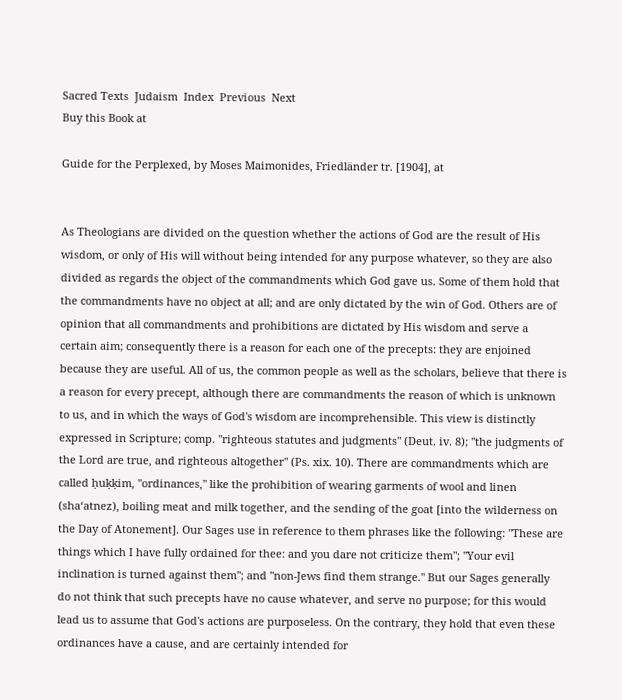Sacred Texts  Judaism  Index  Previous  Next
Buy this Book at

Guide for the Perplexed, by Moses Maimonides, Friedländer tr. [1904], at


As Theologians are divided on the question whether the actions of God are the result of His wisdom, or only of His will without being intended for any purpose whatever, so they are also divided as regards the object of the commandments which God gave us. Some of them hold that the commandments have no object at all; and are only dictated by the win of God. Others are of opinion that all commandments and prohibitions are dictated by His wisdom and serve a certain aim; consequently there is a reason for each one of the precepts: they are enjoined because they are useful. All of us, the common people as well as the scholars, believe that there is a reason for every precept, although there are commandments the reason of which is unknown to us, and in which the ways of God's wisdom are incomprehensible. This view is distinctly expressed in Scripture; comp. "righteous statutes and judgments" (Deut. iv. 8); "the judgments of the Lord are true, and righteous altogether" (Ps. xix. 10). There are commandments which are called ḥuḳḳim, "ordinances," like the prohibition of wearing garments of wool and linen (sha‘atnez), boiling meat and milk together, and the sending of the goat [into the wilderness on the Day of Atonement]. Our Sages use in reference to them phrases like the following: "These are things which I have fully ordained for thee: and you dare not criticize them"; "Your evil inclination is turned against them"; and "non-Jews find them strange." But our Sages generally do not think that such precepts have no cause whatever, and serve no purpose; for this would lead us to assume that God's actions are purposeless. On the contrary, they hold that even these ordinances have a cause, and are certainly intended for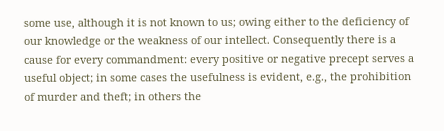some use, although it is not known to us; owing either to the deficiency of our knowledge or the weakness of our intellect. Consequently there is a cause for every commandment: every positive or negative precept serves a useful object; in some cases the usefulness is evident, e.g., the prohibition of murder and theft; in others the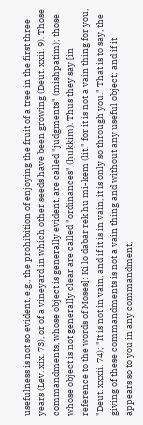usefulness is not so evident, e.g., the prohibition of enjoying the fruit of a tree in the first three years (Lev. xix. 73), or of a vineyard in which other seeds have been growing (Deut. xxii. 9). Those commandments, whose object is generally evident, are called "judgments" (mishpatim); those whose object is not generally clear are called "ordinances" (ḥuḳḳim). Thus they say [in reference to the words of Moses]: Ki lo dabar rek hu mi-kem (lit." for it is not a vain thing for you, "Deut. xxxii. 74); "It is not in vain, and if it is in vain, it is only so through you." That is to say, the giving of these commandments is not a vain thing and without any useful object; and if it appears so to you in any commandment,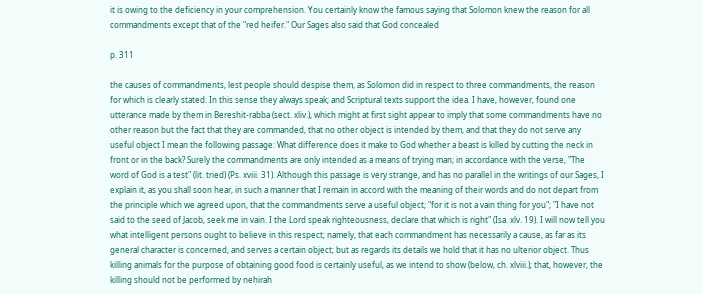it is owing to the deficiency in your comprehension. You certainly know the famous saying that Solomon knew the reason for all commandments except that of the "red heifer." Our Sages also said that God concealed

p. 311

the causes of commandments, lest people should despise them, as Solomon did in respect to three commandments, the reason for which is clearly stated. In this sense they always speak; and Scriptural texts support the idea. I have, however, found one utterance made by them in Bereshit-rabba (sect. xliv.), which might at first sight appear to imply that some commandments have no other reason but the fact that they are commanded, that no other object is intended by them, and that they do not serve any useful object I mean the following passage: What difference does it make to God whether a beast is killed by cutting the neck in front or in the back? Surely the commandments are only intended as a means of trying man; in accordance with the verse, "The word of God is a test" (lit. tried) (Ps. xviii. 31). Although this passage is very strange, and has no parallel in the writings of our Sages, I explain it, as you shall soon hear, in such a manner that I remain in accord with the meaning of their words and do not depart from the principle which we agreed upon, that the commandments serve a useful object; "for it is not a vain thing for you"; "I have not said to the seed of Jacob, seek me in vain. I the Lord speak righteousness, declare that which is right" (Isa. xlv. 19). I will now tell you what intelligent persons ought to believe in this respect; namely, that each commandment has necessarily a cause, as far as its general character is concerned, and serves a certain object; but as regards its details we hold that it has no ulterior object. Thus killing animals for the purpose of obtaining good food is certainly useful, as we intend to show (below, ch. xlviii.); that, however, the killing should not be performed by neḥirah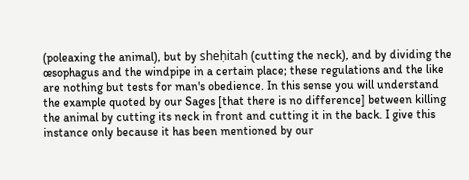(poleaxing the animal), but by sheḥitah (cutting the neck), and by dividing the œsophagus and the windpipe in a certain place; these regulations and the like are nothing but tests for man's obedience. In this sense you will understand the example quoted by our Sages [that there is no difference] between killing the animal by cutting its neck in front and cutting it in the back. I give this instance only because it has been mentioned by our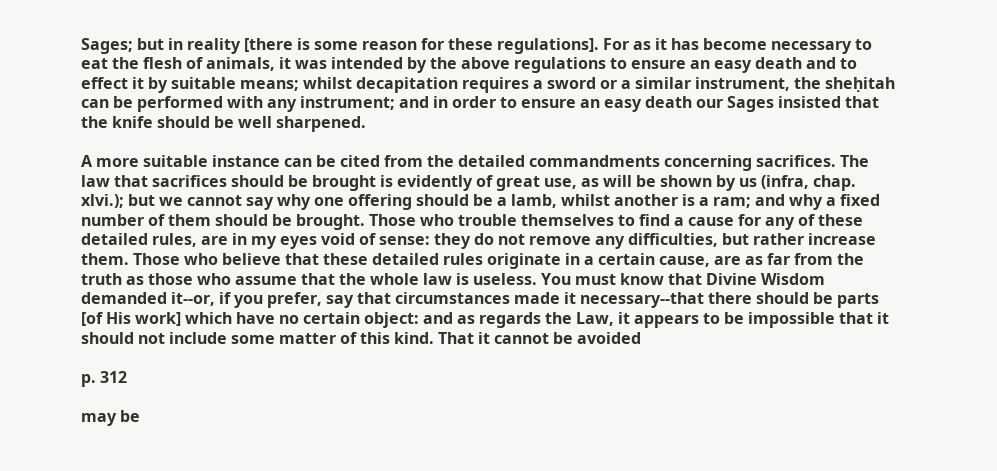Sages; but in reality [there is some reason for these regulations]. For as it has become necessary to eat the flesh of animals, it was intended by the above regulations to ensure an easy death and to effect it by suitable means; whilst decapitation requires a sword or a similar instrument, the sheḥitah can be performed with any instrument; and in order to ensure an easy death our Sages insisted that the knife should be well sharpened.

A more suitable instance can be cited from the detailed commandments concerning sacrifices. The law that sacrifices should be brought is evidently of great use, as will be shown by us (infra, chap. xlvi.); but we cannot say why one offering should be a lamb, whilst another is a ram; and why a fixed number of them should be brought. Those who trouble themselves to find a cause for any of these detailed rules, are in my eyes void of sense: they do not remove any difficulties, but rather increase them. Those who believe that these detailed rules originate in a certain cause, are as far from the truth as those who assume that the whole law is useless. You must know that Divine Wisdom demanded it--or, if you prefer, say that circumstances made it necessary--that there should be parts [of His work] which have no certain object: and as regards the Law, it appears to be impossible that it should not include some matter of this kind. That it cannot be avoided

p. 312

may be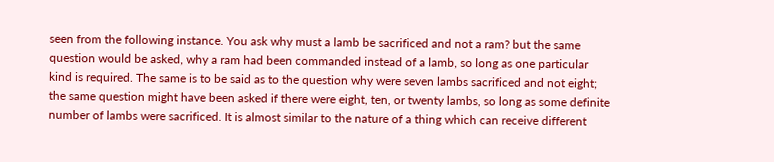seen from the following instance. You ask why must a lamb be sacrificed and not a ram? but the same question would be asked, why a ram had been commanded instead of a lamb, so long as one particular kind is required. The same is to be said as to the question why were seven lambs sacrificed and not eight; the same question might have been asked if there were eight, ten, or twenty lambs, so long as some definite number of lambs were sacrificed. It is almost similar to the nature of a thing which can receive different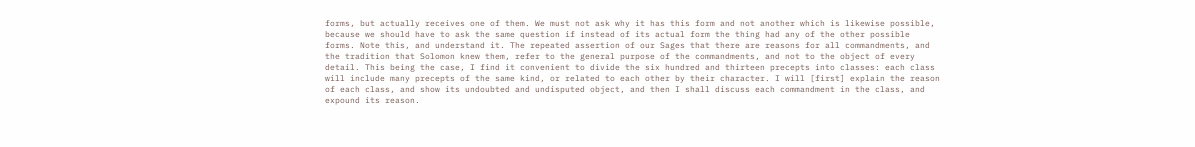forms, but actually receives one of them. We must not ask why it has this form and not another which is likewise possible, because we should have to ask the same question if instead of its actual form the thing had any of the other possible forms. Note this, and understand it. The repeated assertion of our Sages that there are reasons for all commandments, and the tradition that Solomon knew them, refer to the general purpose of the commandments, and not to the object of every detail. This being the case, I find it convenient to divide the six hundred and thirteen precepts into classes: each class will include many precepts of the same kind, or related to each other by their character. I will [first] explain the reason of each class, and show its undoubted and undisputed object, and then I shall discuss each commandment in the class, and expound its reason.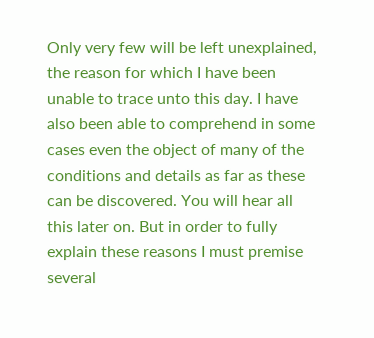Only very few will be left unexplained, the reason for which I have been unable to trace unto this day. I have also been able to comprehend in some cases even the object of many of the conditions and details as far as these can be discovered. You will hear all this later on. But in order to fully explain these reasons I must premise several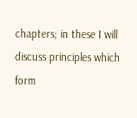chapters; in these I will discuss principles which form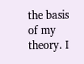the basis of my theory. I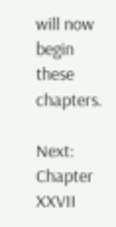will now begin these chapters.

Next: Chapter XXVII